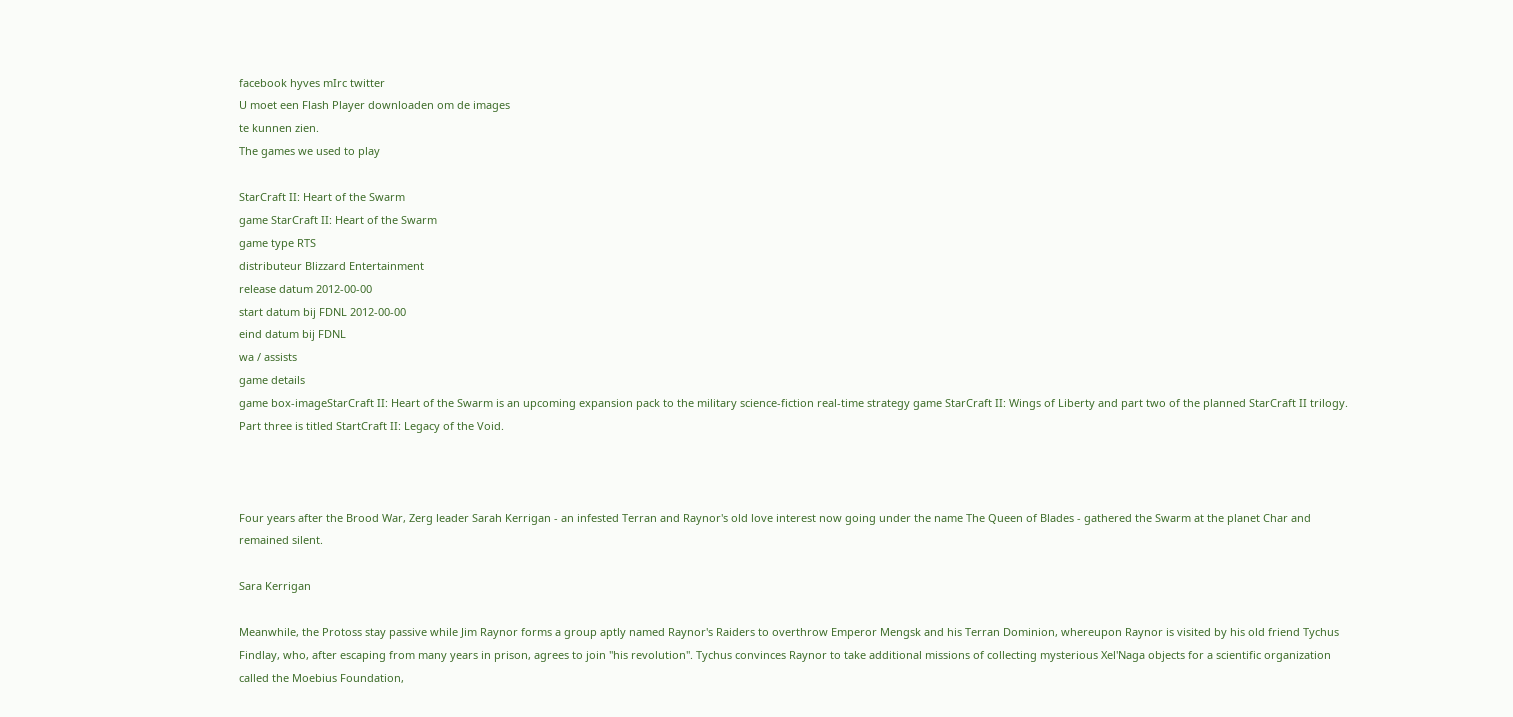facebook hyves mIrc twitter
U moet een Flash Player downloaden om de images
te kunnen zien.
The games we used to play

StarCraft II: Heart of the Swarm
game StarCraft II: Heart of the Swarm
game type RTS
distributeur Blizzard Entertainment
release datum 2012-00-00
start datum bij FDNL 2012-00-00
eind datum bij FDNL
wa / assists
game details
game box-imageStarCraft II: Heart of the Swarm is an upcoming expansion pack to the military science-fiction real-time strategy game StarCraft II: Wings of Liberty and part two of the planned StarCraft II trilogy. Part three is titled StartCraft II: Legacy of the Void.



Four years after the Brood War, Zerg leader Sarah Kerrigan - an infested Terran and Raynor's old love interest now going under the name The Queen of Blades - gathered the Swarm at the planet Char and remained silent.

Sara Kerrigan

Meanwhile, the Protoss stay passive while Jim Raynor forms a group aptly named Raynor's Raiders to overthrow Emperor Mengsk and his Terran Dominion, whereupon Raynor is visited by his old friend Tychus Findlay, who, after escaping from many years in prison, agrees to join "his revolution". Tychus convinces Raynor to take additional missions of collecting mysterious Xel'Naga objects for a scientific organization called the Moebius Foundation,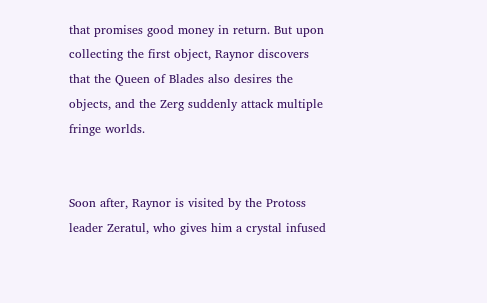that promises good money in return. But upon collecting the first object, Raynor discovers that the Queen of Blades also desires the objects, and the Zerg suddenly attack multiple fringe worlds.


Soon after, Raynor is visited by the Protoss leader Zeratul, who gives him a crystal infused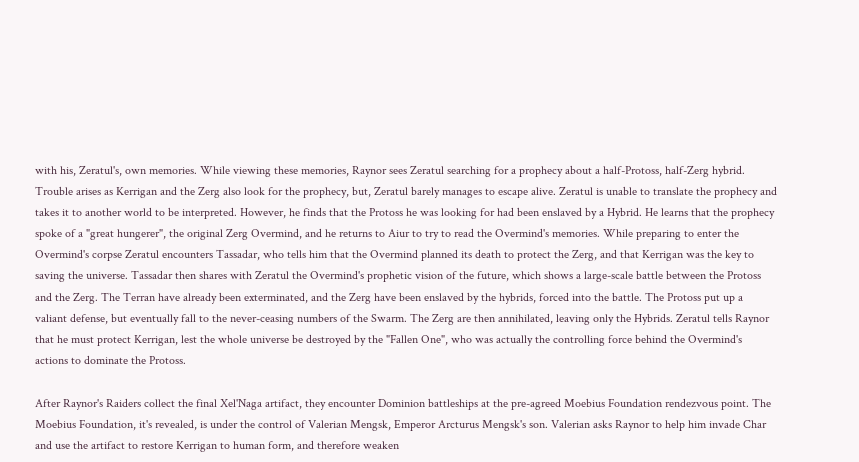with his, Zeratul's, own memories. While viewing these memories, Raynor sees Zeratul searching for a prophecy about a half-Protoss, half-Zerg hybrid. Trouble arises as Kerrigan and the Zerg also look for the prophecy, but, Zeratul barely manages to escape alive. Zeratul is unable to translate the prophecy and takes it to another world to be interpreted. However, he finds that the Protoss he was looking for had been enslaved by a Hybrid. He learns that the prophecy spoke of a "great hungerer", the original Zerg Overmind, and he returns to Aiur to try to read the Overmind's memories. While preparing to enter the Overmind's corpse Zeratul encounters Tassadar, who tells him that the Overmind planned its death to protect the Zerg, and that Kerrigan was the key to saving the universe. Tassadar then shares with Zeratul the Overmind's prophetic vision of the future, which shows a large-scale battle between the Protoss and the Zerg. The Terran have already been exterminated, and the Zerg have been enslaved by the hybrids, forced into the battle. The Protoss put up a valiant defense, but eventually fall to the never-ceasing numbers of the Swarm. The Zerg are then annihilated, leaving only the Hybrids. Zeratul tells Raynor that he must protect Kerrigan, lest the whole universe be destroyed by the "Fallen One", who was actually the controlling force behind the Overmind's actions to dominate the Protoss.

After Raynor's Raiders collect the final Xel'Naga artifact, they encounter Dominion battleships at the pre-agreed Moebius Foundation rendezvous point. The Moebius Foundation, it's revealed, is under the control of Valerian Mengsk, Emperor Arcturus Mengsk's son. Valerian asks Raynor to help him invade Char and use the artifact to restore Kerrigan to human form, and therefore weaken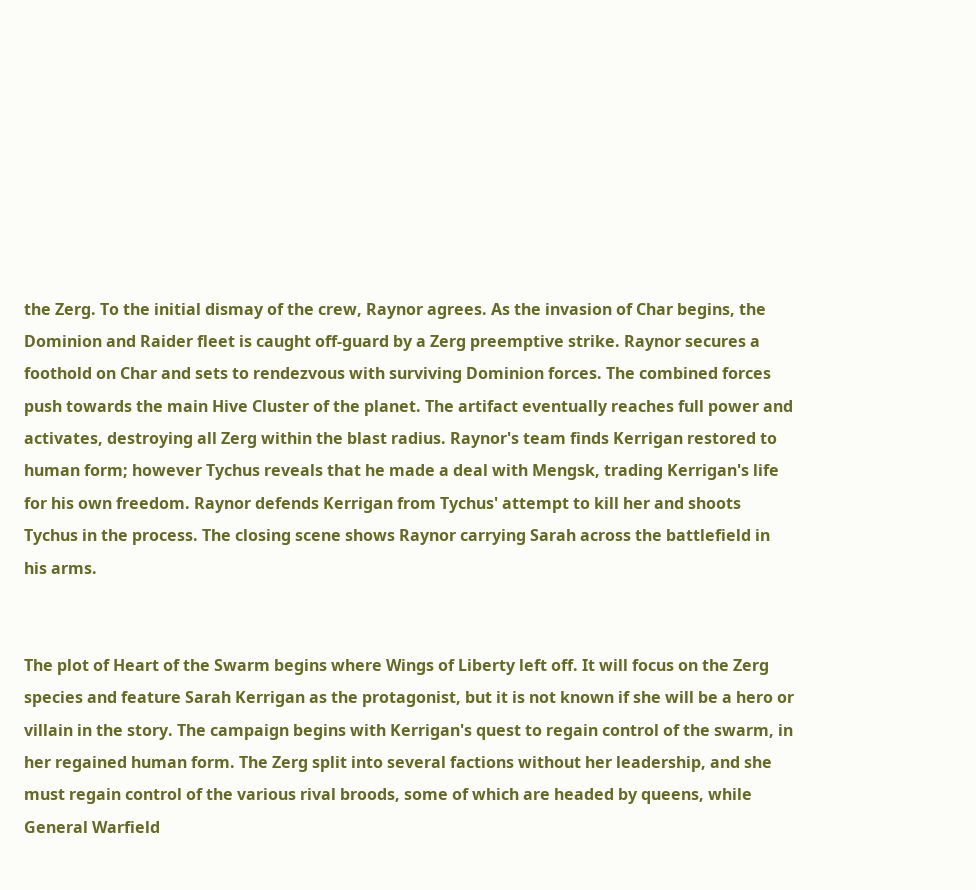the Zerg. To the initial dismay of the crew, Raynor agrees. As the invasion of Char begins, the Dominion and Raider fleet is caught off-guard by a Zerg preemptive strike. Raynor secures a foothold on Char and sets to rendezvous with surviving Dominion forces. The combined forces push towards the main Hive Cluster of the planet. The artifact eventually reaches full power and activates, destroying all Zerg within the blast radius. Raynor's team finds Kerrigan restored to human form; however Tychus reveals that he made a deal with Mengsk, trading Kerrigan's life for his own freedom. Raynor defends Kerrigan from Tychus' attempt to kill her and shoots Tychus in the process. The closing scene shows Raynor carrying Sarah across the battlefield in his arms.


The plot of Heart of the Swarm begins where Wings of Liberty left off. It will focus on the Zerg species and feature Sarah Kerrigan as the protagonist, but it is not known if she will be a hero or villain in the story. The campaign begins with Kerrigan's quest to regain control of the swarm, in her regained human form. The Zerg split into several factions without her leadership, and she must regain control of the various rival broods, some of which are headed by queens, while General Warfield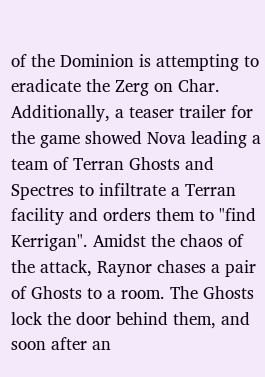of the Dominion is attempting to eradicate the Zerg on Char. Additionally, a teaser trailer for the game showed Nova leading a team of Terran Ghosts and Spectres to infiltrate a Terran facility and orders them to "find Kerrigan". Amidst the chaos of the attack, Raynor chases a pair of Ghosts to a room. The Ghosts lock the door behind them, and soon after an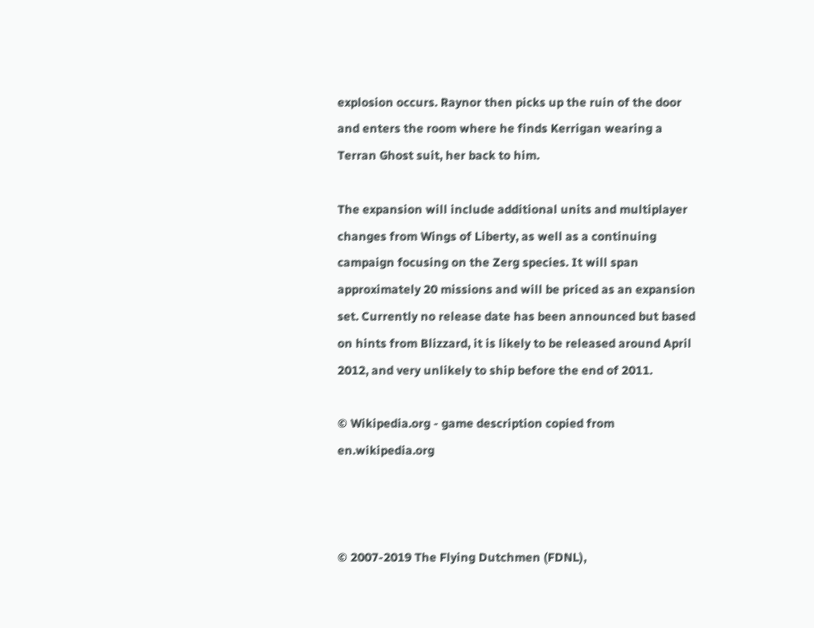explosion occurs. Raynor then picks up the ruin of the door and enters the room where he finds Kerrigan wearing a Terran Ghost suit, her back to him.

The expansion will include additional units and multiplayer changes from Wings of Liberty, as well as a continuing campaign focusing on the Zerg species. It will span approximately 20 missions and will be priced as an expansion set. Currently no release date has been announced but based on hints from Blizzard, it is likely to be released around April 2012, and very unlikely to ship before the end of 2011.

© Wikipedia.org - game description copied from en.wikipedia.org



© 2007-2019 The Flying Dutchmen (FDNL),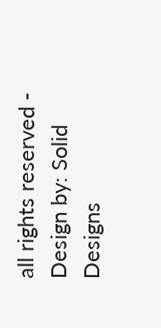all rights reserved - Design by: Solid Designs